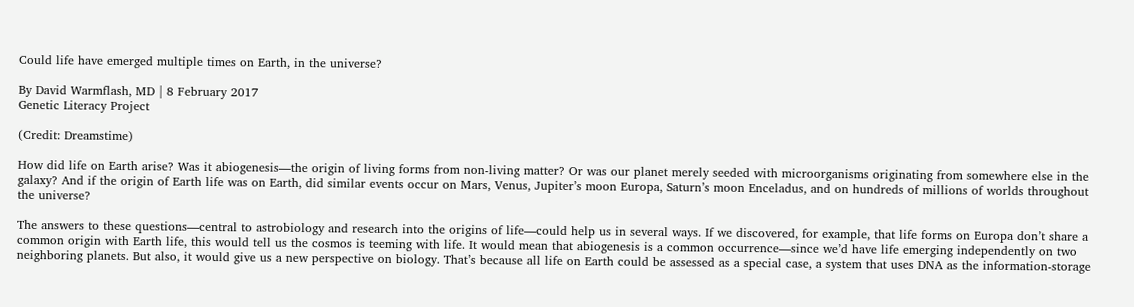Could life have emerged multiple times on Earth, in the universe?

By David Warmflash, MD | 8 February 2017
Genetic Literacy Project

(Credit: Dreamstime)

How did life on Earth arise? Was it abiogenesis—the origin of living forms from non-living matter? Or was our planet merely seeded with microorganisms originating from somewhere else in the galaxy? And if the origin of Earth life was on Earth, did similar events occur on Mars, Venus, Jupiter’s moon Europa, Saturn’s moon Enceladus, and on hundreds of millions of worlds throughout the universe?

The answers to these questions—central to astrobiology and research into the origins of life—could help us in several ways. If we discovered, for example, that life forms on Europa don’t share a common origin with Earth life, this would tell us the cosmos is teeming with life. It would mean that abiogenesis is a common occurrence—since we’d have life emerging independently on two neighboring planets. But also, it would give us a new perspective on biology. That’s because all life on Earth could be assessed as a special case, a system that uses DNA as the information-storage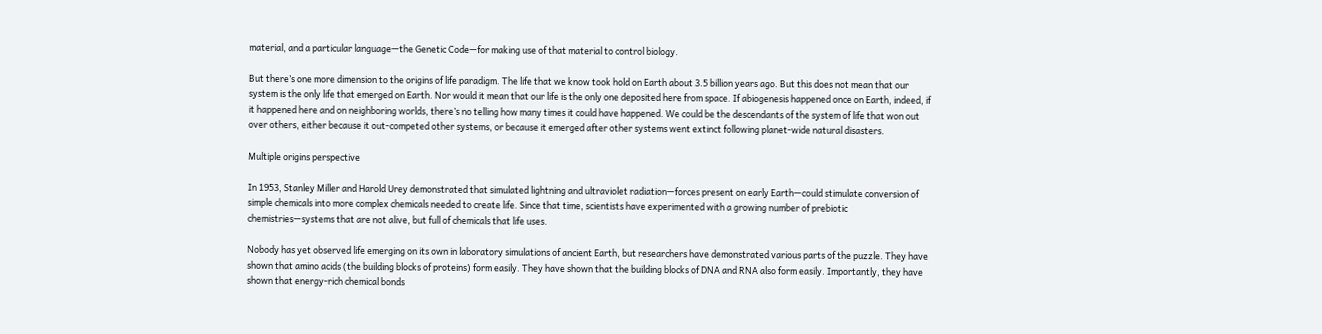material, and a particular language—the Genetic Code—for making use of that material to control biology.

But there’s one more dimension to the origins of life paradigm. The life that we know took hold on Earth about 3.5 billion years ago. But this does not mean that our system is the only life that emerged on Earth. Nor would it mean that our life is the only one deposited here from space. If abiogenesis happened once on Earth, indeed, if it happened here and on neighboring worlds, there’s no telling how many times it could have happened. We could be the descendants of the system of life that won out over others, either because it out-competed other systems, or because it emerged after other systems went extinct following planet-wide natural disasters.

Multiple origins perspective

In 1953, Stanley Miller and Harold Urey demonstrated that simulated lightning and ultraviolet radiation—forces present on early Earth—could stimulate conversion of simple chemicals into more complex chemicals needed to create life. Since that time, scientists have experimented with a growing number of prebiotic chemistries—systems that are not alive, but full of chemicals that life uses.

Nobody has yet observed life emerging on its own in laboratory simulations of ancient Earth, but researchers have demonstrated various parts of the puzzle. They have shown that amino acids (the building blocks of proteins) form easily. They have shown that the building blocks of DNA and RNA also form easily. Importantly, they have shown that energy-rich chemical bonds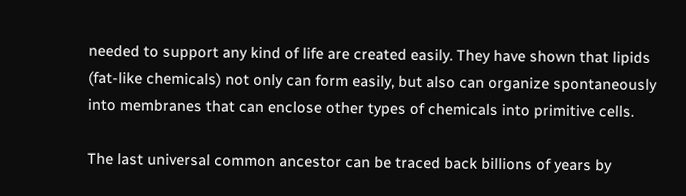needed to support any kind of life are created easily. They have shown that lipids (fat-like chemicals) not only can form easily, but also can organize spontaneously into membranes that can enclose other types of chemicals into primitive cells.

The last universal common ancestor can be traced back billions of years by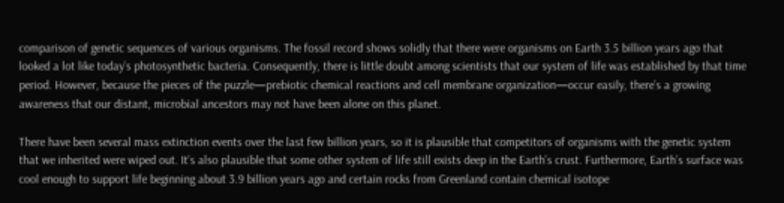comparison of genetic sequences of various organisms. The fossil record shows solidly that there were organisms on Earth 3.5 billion years ago that looked a lot like today’s photosynthetic bacteria. Consequently, there is little doubt among scientists that our system of life was established by that time period. However, because the pieces of the puzzle—prebiotic chemical reactions and cell membrane organization—occur easily, there’s a growing awareness that our distant, microbial ancestors may not have been alone on this planet.

There have been several mass extinction events over the last few billion years, so it is plausible that competitors of organisms with the genetic system that we inherited were wiped out. It’s also plausible that some other system of life still exists deep in the Earth’s crust. Furthermore, Earth’s surface was cool enough to support life beginning about 3.9 billion years ago and certain rocks from Greenland contain chemical isotope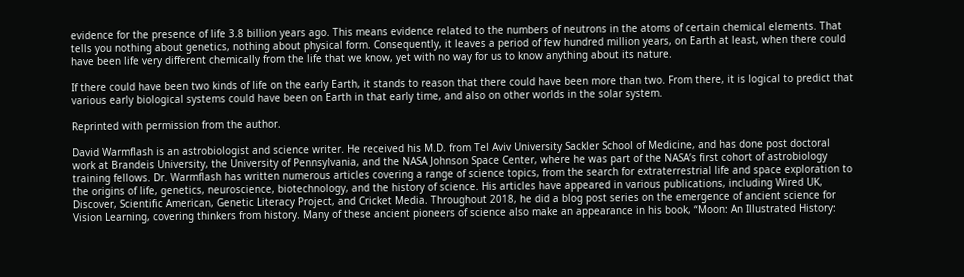evidence for the presence of life 3.8 billion years ago. This means evidence related to the numbers of neutrons in the atoms of certain chemical elements. That tells you nothing about genetics, nothing about physical form. Consequently, it leaves a period of few hundred million years, on Earth at least, when there could have been life very different chemically from the life that we know, yet with no way for us to know anything about its nature.

If there could have been two kinds of life on the early Earth, it stands to reason that there could have been more than two. From there, it is logical to predict that various early biological systems could have been on Earth in that early time, and also on other worlds in the solar system.

Reprinted with permission from the author.

David Warmflash is an astrobiologist and science writer. He received his M.D. from Tel Aviv University Sackler School of Medicine, and has done post doctoral work at Brandeis University, the University of Pennsylvania, and the NASA Johnson Space Center, where he was part of the NASA’s first cohort of astrobiology training fellows. Dr. Warmflash has written numerous articles covering a range of science topics, from the search for extraterrestrial life and space exploration to the origins of life, genetics, neuroscience, biotechnology, and the history of science. His articles have appeared in various publications, including Wired UK, Discover, Scientific American, Genetic Literacy Project, and Cricket Media. Throughout 2018, he did a blog post series on the emergence of ancient science for Vision Learning, covering thinkers from history. Many of these ancient pioneers of science also make an appearance in his book, “Moon: An Illustrated History: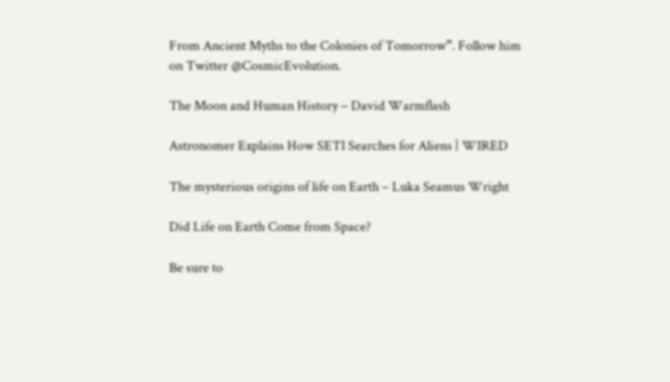From Ancient Myths to the Colonies of Tomorrow”. Follow him on Twitter @CosmicEvolution.

The Moon and Human History – David Warmflash

Astronomer Explains How SETI Searches for Aliens | WIRED

The mysterious origins of life on Earth – Luka Seamus Wright

Did Life on Earth Come from Space?

Be sure to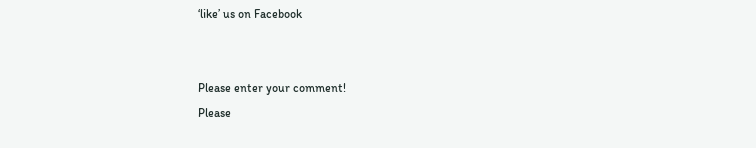‘like’ us on Facebook


Please enter your comment!
Please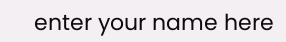enter your name here